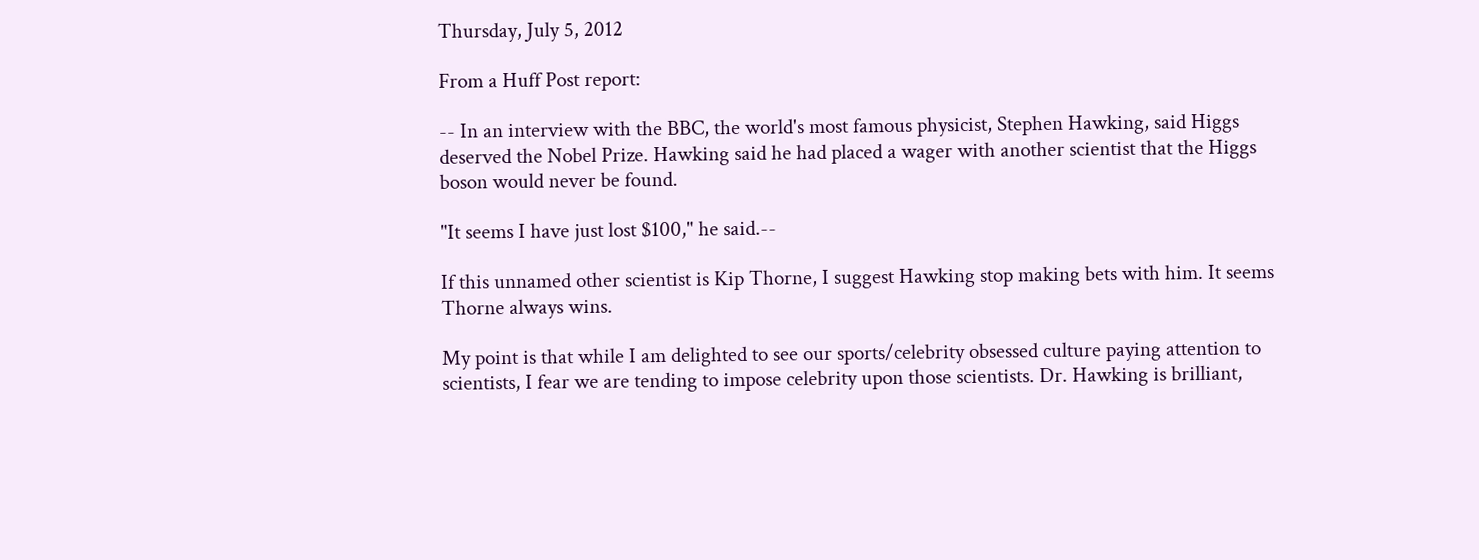Thursday, July 5, 2012

From a Huff Post report:

-- In an interview with the BBC, the world's most famous physicist, Stephen Hawking, said Higgs deserved the Nobel Prize. Hawking said he had placed a wager with another scientist that the Higgs boson would never be found.

"It seems I have just lost $100," he said.--

If this unnamed other scientist is Kip Thorne, I suggest Hawking stop making bets with him. It seems Thorne always wins.

My point is that while I am delighted to see our sports/celebrity obsessed culture paying attention to scientists, I fear we are tending to impose celebrity upon those scientists. Dr. Hawking is brilliant,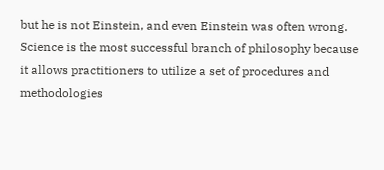but he is not Einstein, and even Einstein was often wrong. Science is the most successful branch of philosophy because it allows practitioners to utilize a set of procedures and methodologies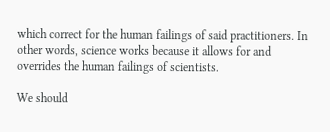which correct for the human failings of said practitioners. In other words, science works because it allows for and overrides the human failings of scientists.

We should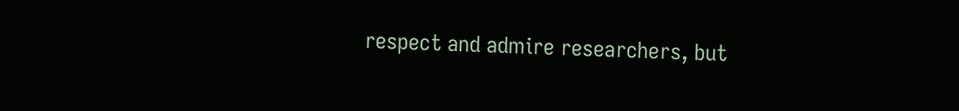respect and admire researchers, but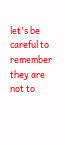let's be careful to remember they are not to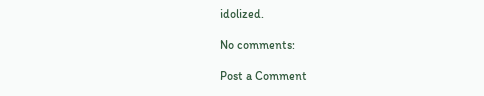idolized.

No comments:

Post a Comment